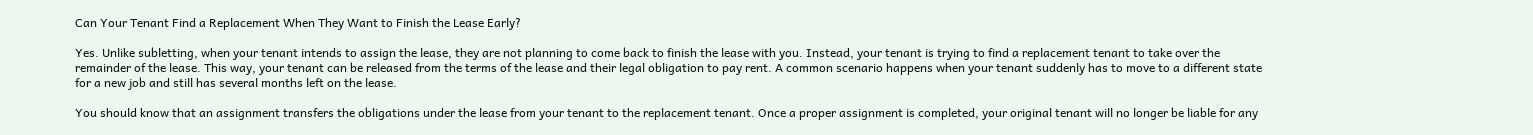Can Your Tenant Find a Replacement When They Want to Finish the Lease Early?

Yes. Unlike subletting, when your tenant intends to assign the lease, they are not planning to come back to finish the lease with you. Instead, your tenant is trying to find a replacement tenant to take over the remainder of the lease. This way, your tenant can be released from the terms of the lease and their legal obligation to pay rent. A common scenario happens when your tenant suddenly has to move to a different state for a new job and still has several months left on the lease.

You should know that an assignment transfers the obligations under the lease from your tenant to the replacement tenant. Once a proper assignment is completed, your original tenant will no longer be liable for any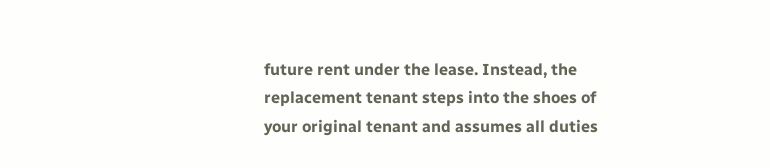future rent under the lease. Instead, the replacement tenant steps into the shoes of your original tenant and assumes all duties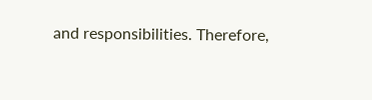and responsibilities. Therefore,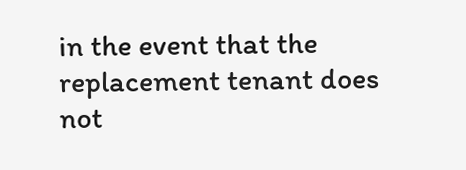in the event that the replacement tenant does not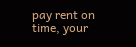pay rent on time, your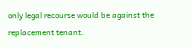only legal recourse would be against the replacement tenant.